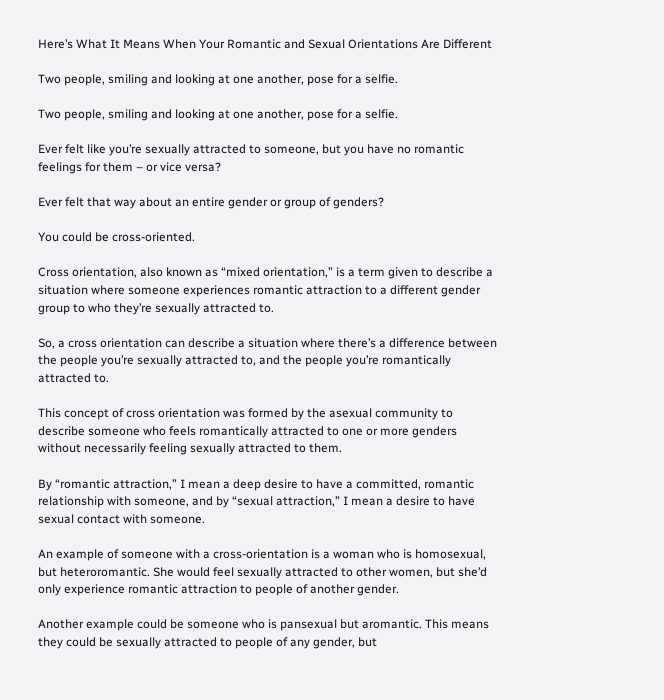Here’s What It Means When Your Romantic and Sexual Orientations Are Different

Two people, smiling and looking at one another, pose for a selfie.

Two people, smiling and looking at one another, pose for a selfie.

Ever felt like you’re sexually attracted to someone, but you have no romantic feelings for them – or vice versa?

Ever felt that way about an entire gender or group of genders?

You could be cross-oriented.

Cross orientation, also known as “mixed orientation,” is a term given to describe a situation where someone experiences romantic attraction to a different gender group to who they’re sexually attracted to.

So, a cross orientation can describe a situation where there’s a difference between the people you’re sexually attracted to, and the people you’re romantically attracted to.

This concept of cross orientation was formed by the asexual community to describe someone who feels romantically attracted to one or more genders without necessarily feeling sexually attracted to them.

By “romantic attraction,” I mean a deep desire to have a committed, romantic relationship with someone, and by “sexual attraction,” I mean a desire to have sexual contact with someone.

An example of someone with a cross-orientation is a woman who is homosexual, but heteroromantic. She would feel sexually attracted to other women, but she’d only experience romantic attraction to people of another gender.

Another example could be someone who is pansexual but aromantic. This means they could be sexually attracted to people of any gender, but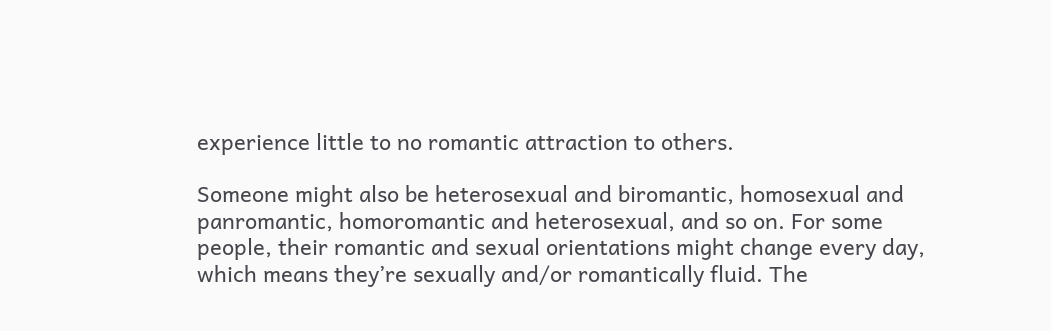experience little to no romantic attraction to others.

Someone might also be heterosexual and biromantic, homosexual and panromantic, homoromantic and heterosexual, and so on. For some people, their romantic and sexual orientations might change every day, which means they’re sexually and/or romantically fluid. The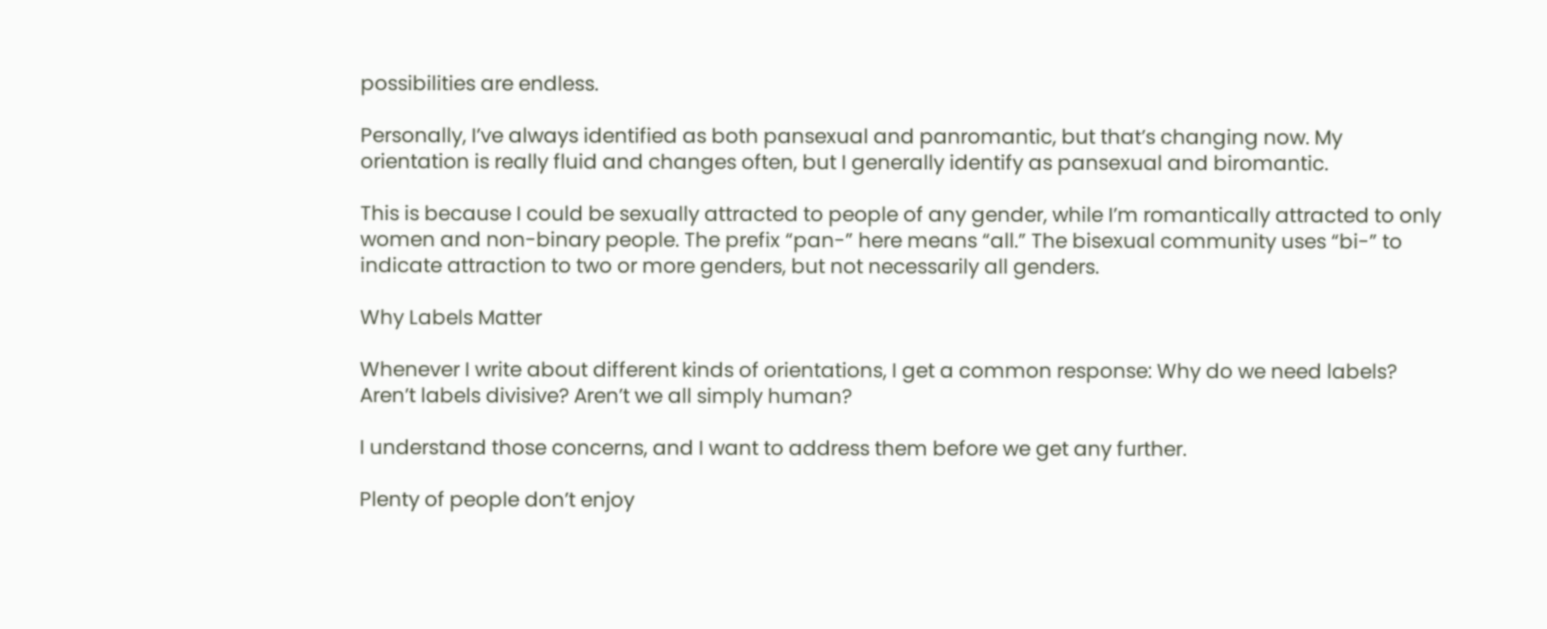possibilities are endless.

Personally, I’ve always identified as both pansexual and panromantic, but that’s changing now. My orientation is really fluid and changes often, but I generally identify as pansexual and biromantic.

This is because I could be sexually attracted to people of any gender, while I’m romantically attracted to only women and non-binary people. The prefix “pan-” here means “all.” The bisexual community uses “bi-” to indicate attraction to two or more genders, but not necessarily all genders.

Why Labels Matter

Whenever I write about different kinds of orientations, I get a common response: Why do we need labels? Aren’t labels divisive? Aren’t we all simply human?

I understand those concerns, and I want to address them before we get any further.

Plenty of people don’t enjoy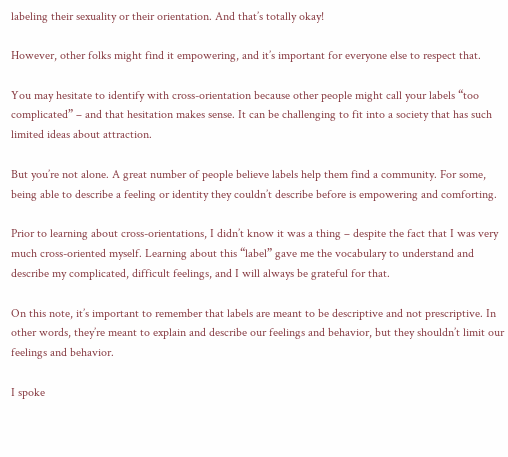labeling their sexuality or their orientation. And that’s totally okay!

However, other folks might find it empowering, and it’s important for everyone else to respect that.

You may hesitate to identify with cross-orientation because other people might call your labels “too complicated” – and that hesitation makes sense. It can be challenging to fit into a society that has such limited ideas about attraction.

But you’re not alone. A great number of people believe labels help them find a community. For some, being able to describe a feeling or identity they couldn’t describe before is empowering and comforting.

Prior to learning about cross-orientations, I didn’t know it was a thing – despite the fact that I was very much cross-oriented myself. Learning about this “label” gave me the vocabulary to understand and describe my complicated, difficult feelings, and I will always be grateful for that.

On this note, it’s important to remember that labels are meant to be descriptive and not prescriptive. In other words, they’re meant to explain and describe our feelings and behavior, but they shouldn’t limit our feelings and behavior.

I spoke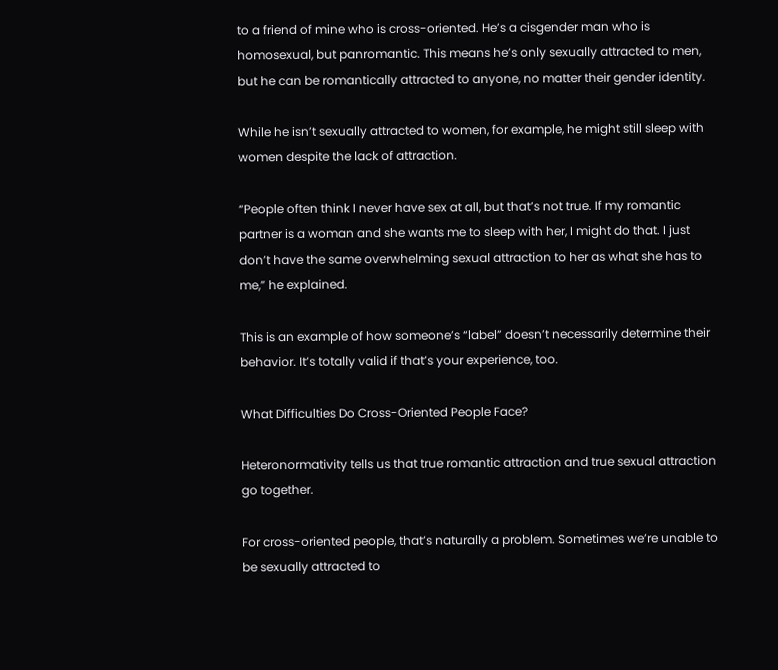to a friend of mine who is cross-oriented. He’s a cisgender man who is homosexual, but panromantic. This means he’s only sexually attracted to men, but he can be romantically attracted to anyone, no matter their gender identity.

While he isn’t sexually attracted to women, for example, he might still sleep with women despite the lack of attraction.

“People often think I never have sex at all, but that’s not true. If my romantic partner is a woman and she wants me to sleep with her, I might do that. I just don’t have the same overwhelming sexual attraction to her as what she has to me,” he explained.

This is an example of how someone’s “label” doesn’t necessarily determine their behavior. It’s totally valid if that’s your experience, too.

What Difficulties Do Cross-Oriented People Face?

Heteronormativity tells us that true romantic attraction and true sexual attraction go together.

For cross-oriented people, that’s naturally a problem. Sometimes we’re unable to be sexually attracted to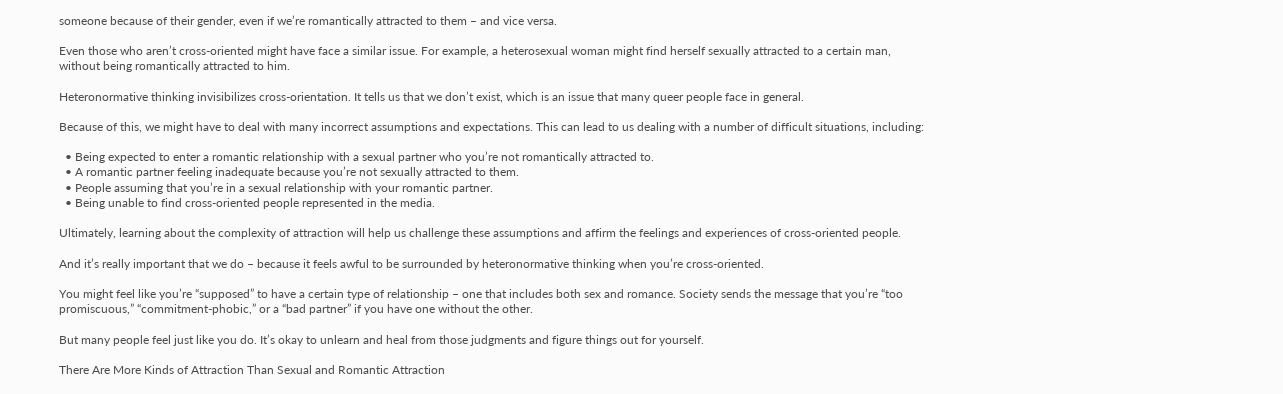someone because of their gender, even if we’re romantically attracted to them – and vice versa.

Even those who aren’t cross-oriented might have face a similar issue. For example, a heterosexual woman might find herself sexually attracted to a certain man, without being romantically attracted to him.

Heteronormative thinking invisibilizes cross-orientation. It tells us that we don’t exist, which is an issue that many queer people face in general.

Because of this, we might have to deal with many incorrect assumptions and expectations. This can lead to us dealing with a number of difficult situations, including:

  • Being expected to enter a romantic relationship with a sexual partner who you’re not romantically attracted to.
  • A romantic partner feeling inadequate because you’re not sexually attracted to them.
  • People assuming that you’re in a sexual relationship with your romantic partner.
  • Being unable to find cross-oriented people represented in the media.

Ultimately, learning about the complexity of attraction will help us challenge these assumptions and affirm the feelings and experiences of cross-oriented people.

And it’s really important that we do – because it feels awful to be surrounded by heteronormative thinking when you’re cross-oriented.

You might feel like you’re “supposed” to have a certain type of relationship – one that includes both sex and romance. Society sends the message that you’re “too promiscuous,” “commitment-phobic,” or a “bad partner” if you have one without the other.

But many people feel just like you do. It’s okay to unlearn and heal from those judgments and figure things out for yourself.

There Are More Kinds of Attraction Than Sexual and Romantic Attraction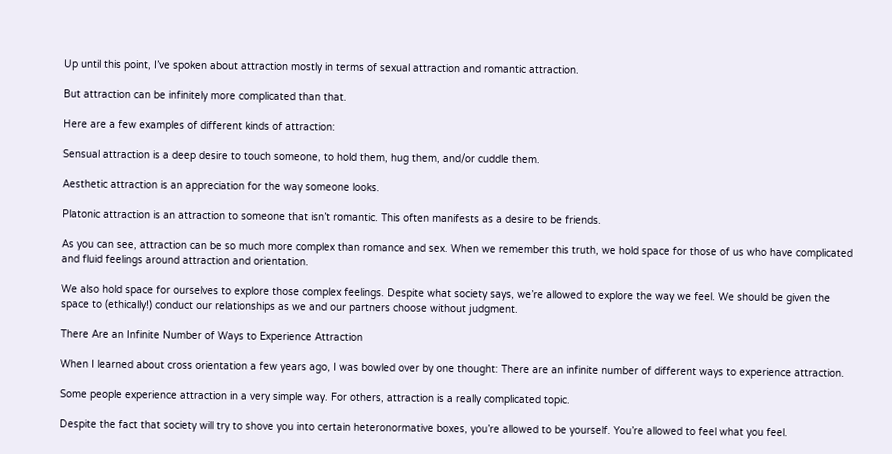Up until this point, I’ve spoken about attraction mostly in terms of sexual attraction and romantic attraction.

But attraction can be infinitely more complicated than that.

Here are a few examples of different kinds of attraction:

Sensual attraction is a deep desire to touch someone, to hold them, hug them, and/or cuddle them.

Aesthetic attraction is an appreciation for the way someone looks.

Platonic attraction is an attraction to someone that isn’t romantic. This often manifests as a desire to be friends.

As you can see, attraction can be so much more complex than romance and sex. When we remember this truth, we hold space for those of us who have complicated and fluid feelings around attraction and orientation.

We also hold space for ourselves to explore those complex feelings. Despite what society says, we’re allowed to explore the way we feel. We should be given the space to (ethically!) conduct our relationships as we and our partners choose without judgment.

There Are an Infinite Number of Ways to Experience Attraction

When I learned about cross orientation a few years ago, I was bowled over by one thought: There are an infinite number of different ways to experience attraction.

Some people experience attraction in a very simple way. For others, attraction is a really complicated topic.

Despite the fact that society will try to shove you into certain heteronormative boxes, you’re allowed to be yourself. You’re allowed to feel what you feel.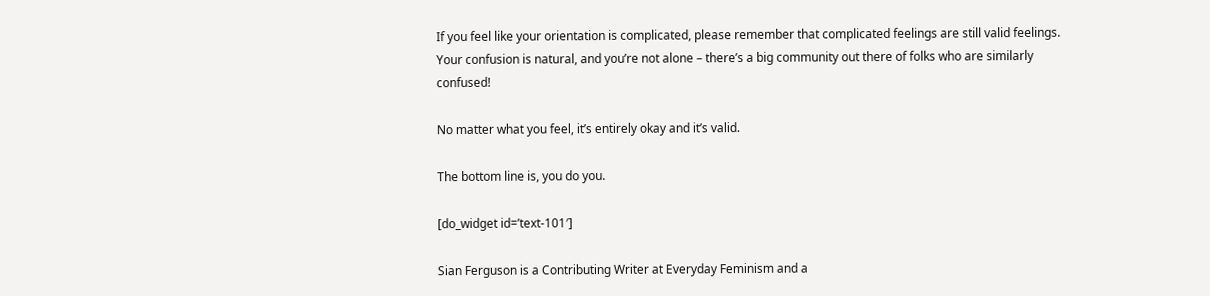If you feel like your orientation is complicated, please remember that complicated feelings are still valid feelings. Your confusion is natural, and you’re not alone – there’s a big community out there of folks who are similarly confused!

No matter what you feel, it’s entirely okay and it’s valid.

The bottom line is, you do you.

[do_widget id=’text-101′]

Sian Ferguson is a Contributing Writer at Everyday Feminism and a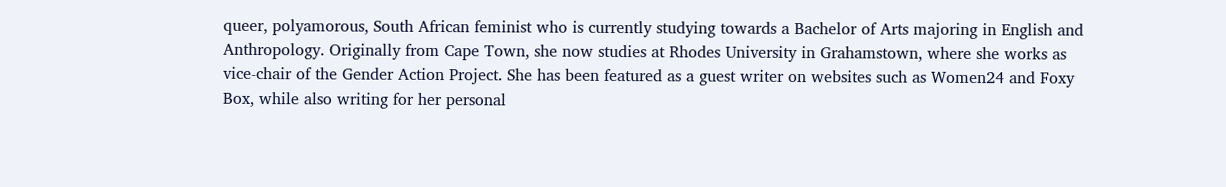queer, polyamorous, South African feminist who is currently studying towards a Bachelor of Arts majoring in English and Anthropology. Originally from Cape Town, she now studies at Rhodes University in Grahamstown, where she works as vice-chair of the Gender Action Project. She has been featured as a guest writer on websites such as Women24 and Foxy Box, while also writing for her personal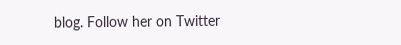blog. Follow her on Twitter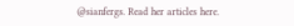@sianfergs. Read her articles here.